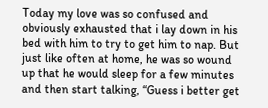Today my love was so confused and obviously exhausted that i lay down in his bed with him to try to get him to nap. But just like often at home, he was so wound up that he would sleep for a few minutes and then start talking, “Guess i better get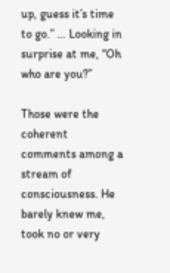up, guess it’s time to go.” … Looking in surprise at me, “Oh who are you?”

Those were the coherent comments among a stream of consciousness. He barely knew me, took no or very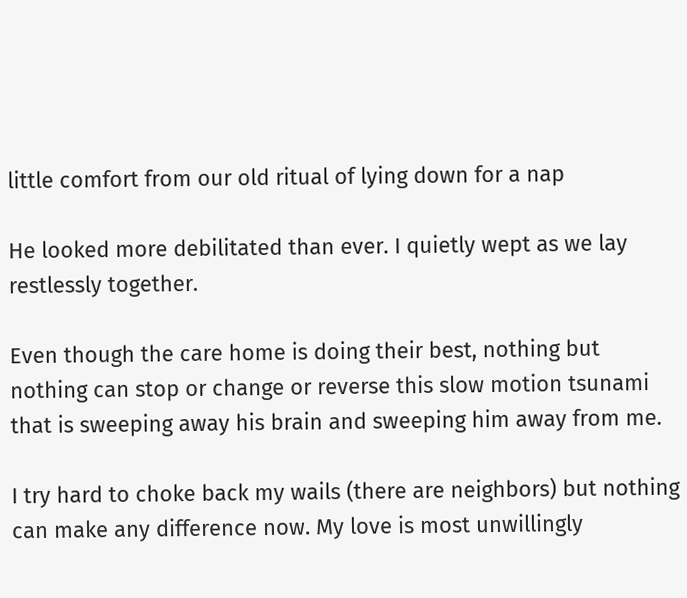little comfort from our old ritual of lying down for a nap

He looked more debilitated than ever. I quietly wept as we lay restlessly together.

Even though the care home is doing their best, nothing but nothing can stop or change or reverse this slow motion tsunami that is sweeping away his brain and sweeping him away from me.

I try hard to choke back my wails (there are neighbors) but nothing can make any difference now. My love is most unwillingly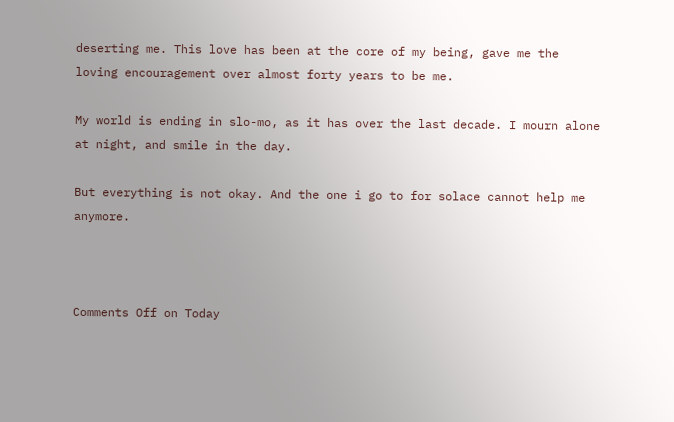deserting me. This love has been at the core of my being, gave me the loving encouragement over almost forty years to be me.

My world is ending in slo-mo, as it has over the last decade. I mourn alone at night, and smile in the day.

But everything is not okay. And the one i go to for solace cannot help me anymore.



Comments Off on Today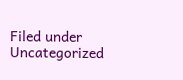Filed under Uncategorized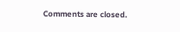Comments are closed.